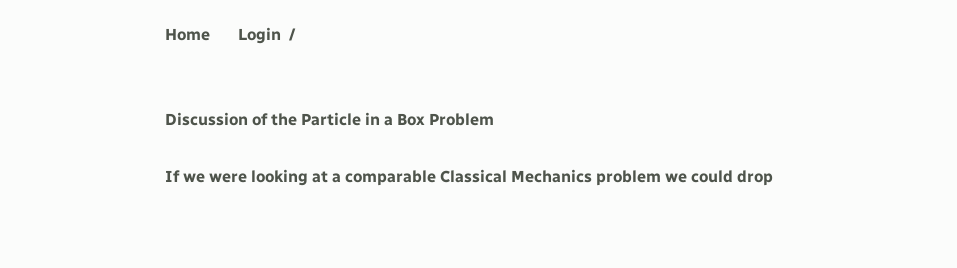Home       Login  /


Discussion of the Particle in a Box Problem

If we were looking at a comparable Classical Mechanics problem we could drop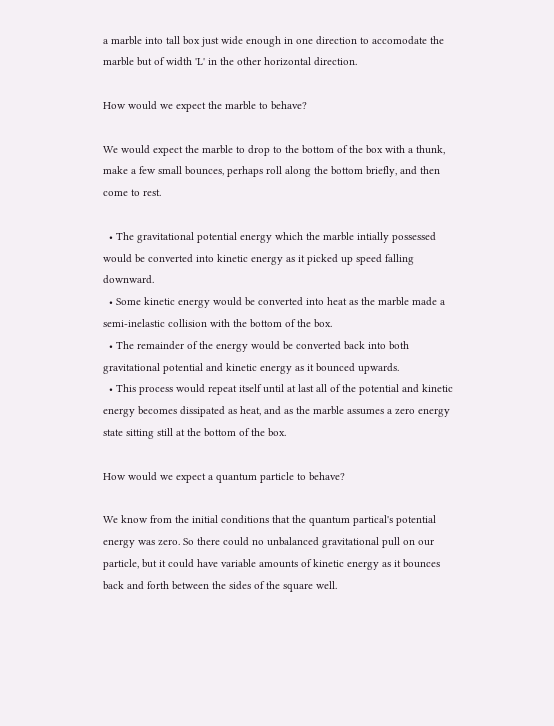a marble into tall box just wide enough in one direction to accomodate the marble but of width 'L' in the other horizontal direction.

How would we expect the marble to behave?

We would expect the marble to drop to the bottom of the box with a thunk, make a few small bounces, perhaps roll along the bottom briefly, and then come to rest.

  • The gravitational potential energy which the marble intially possessed would be converted into kinetic energy as it picked up speed falling downward.
  • Some kinetic energy would be converted into heat as the marble made a semi-inelastic collision with the bottom of the box.
  • The remainder of the energy would be converted back into both gravitational potential and kinetic energy as it bounced upwards.
  • This process would repeat itself until at last all of the potential and kinetic energy becomes dissipated as heat, and as the marble assumes a zero energy state sitting still at the bottom of the box.

How would we expect a quantum particle to behave?

We know from the initial conditions that the quantum partical's potential energy was zero. So there could no unbalanced gravitational pull on our particle, but it could have variable amounts of kinetic energy as it bounces back and forth between the sides of the square well.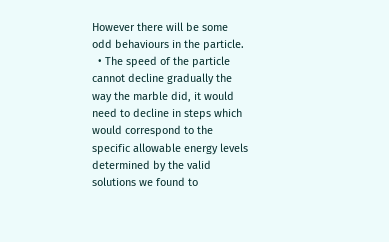However there will be some odd behaviours in the particle.
  • The speed of the particle cannot decline gradually the way the marble did, it would need to decline in steps which would correspond to the specific allowable energy levels determined by the valid solutions we found to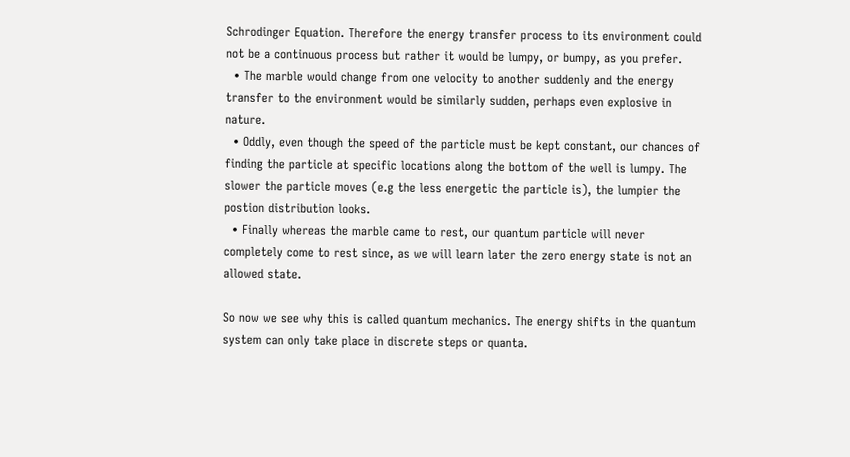Schrodinger Equation. Therefore the energy transfer process to its environment could not be a continuous process but rather it would be lumpy, or bumpy, as you prefer.
  • The marble would change from one velocity to another suddenly and the energy transfer to the environment would be similarly sudden, perhaps even explosive in nature.
  • Oddly, even though the speed of the particle must be kept constant, our chances of finding the particle at specific locations along the bottom of the well is lumpy. The slower the particle moves (e.g the less energetic the particle is), the lumpier the postion distribution looks.
  • Finally whereas the marble came to rest, our quantum particle will never completely come to rest since, as we will learn later the zero energy state is not an allowed state.

So now we see why this is called quantum mechanics. The energy shifts in the quantum system can only take place in discrete steps or quanta.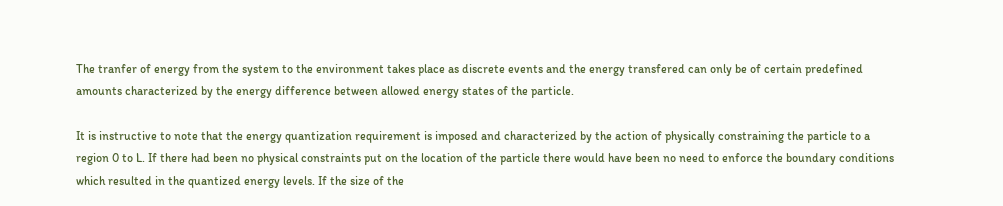The tranfer of energy from the system to the environment takes place as discrete events and the energy transfered can only be of certain predefined amounts characterized by the energy difference between allowed energy states of the particle.

It is instructive to note that the energy quantization requirement is imposed and characterized by the action of physically constraining the particle to a region 0 to L. If there had been no physical constraints put on the location of the particle there would have been no need to enforce the boundary conditions which resulted in the quantized energy levels. If the size of the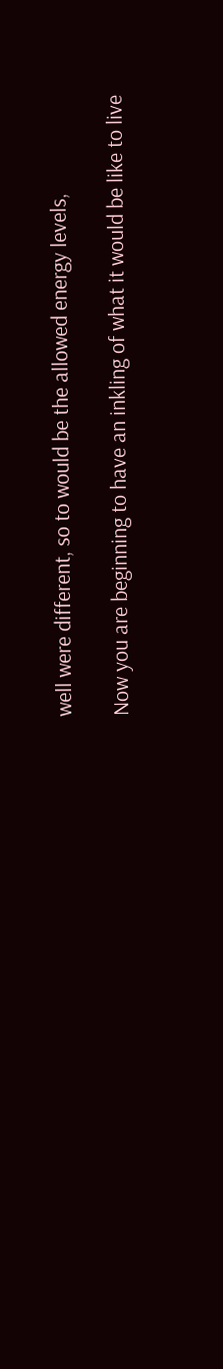well were different, so to would be the allowed energy levels,

Now you are beginning to have an inkling of what it would be like to live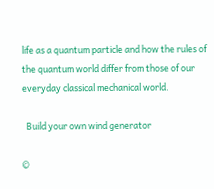life as a quantum particle and how the rules of the quantum world differ from those of our everyday classical mechanical world.

  Build your own wind generator

©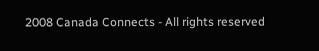2008 Canada Connects - All rights reserved